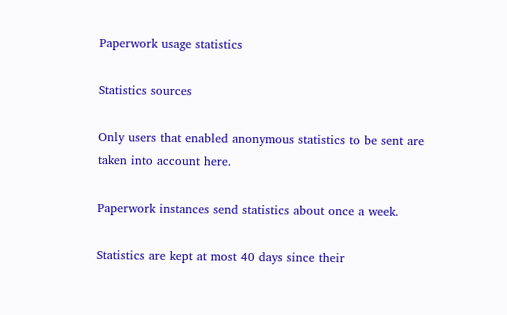Paperwork usage statistics

Statistics sources

Only users that enabled anonymous statistics to be sent are taken into account here.

Paperwork instances send statistics about once a week.

Statistics are kept at most 40 days since their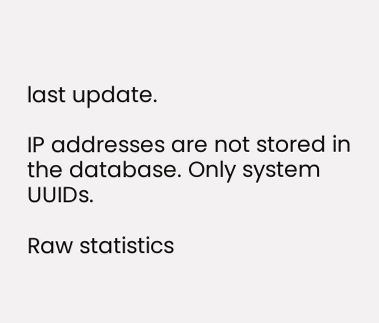last update.

IP addresses are not stored in the database. Only system UUIDs.

Raw statistics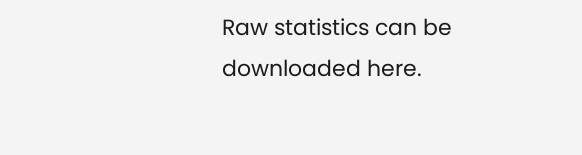Raw statistics can be downloaded here.